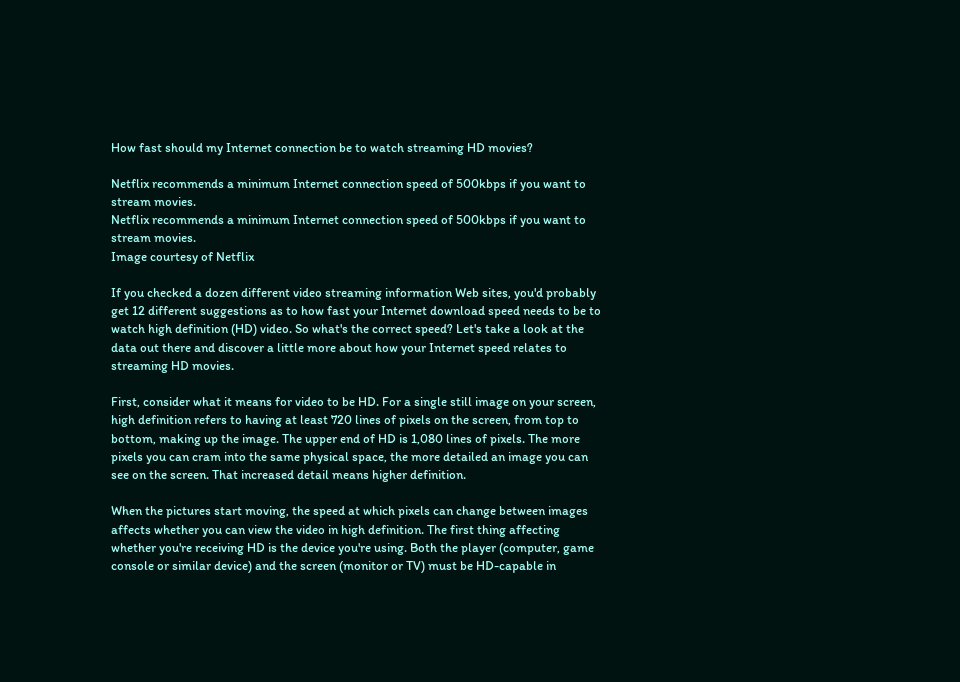How fast should my Internet connection be to watch streaming HD movies?

Netflix recommends a minimum Internet connection speed of 500kbps if you want to stream movies.
Netflix recommends a minimum Internet connection speed of 500kbps if you want to stream movies.
Image courtesy of Netflix

If you checked a dozen different video streaming information Web sites, you'd probably get 12 different suggestions as to how fast your Internet download speed needs to be to watch high definition (HD) video. So what's the correct speed? Let's take a look at the data out there and discover a little more about how your Internet speed relates to streaming HD movies.

First, consider what it means for video to be HD. For a single still image on your screen, high definition refers to having at least 720 lines of pixels on the screen, from top to bottom, making up the image. The upper end of HD is 1,080 lines of pixels. The more pixels you can cram into the same physical space, the more detailed an image you can see on the screen. That increased detail means higher definition.

When the pictures start moving, the speed at which pixels can change between images affects whether you can view the video in high definition. The first thing affecting whether you're receiving HD is the device you're using. Both the player (computer, game console or similar device) and the screen (monitor or TV) must be HD-capable in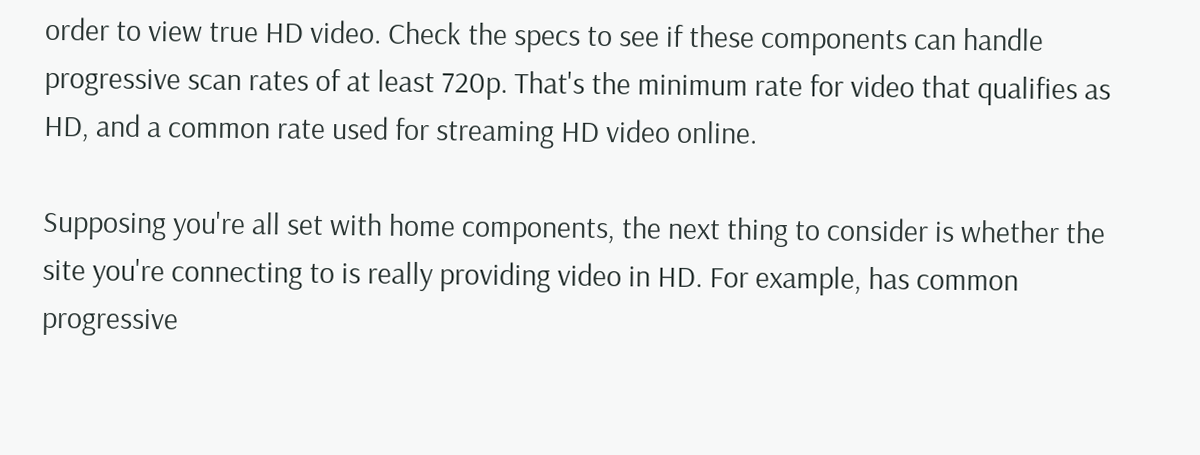order to view true HD video. Check the specs to see if these components can handle progressive scan rates of at least 720p. That's the minimum rate for video that qualifies as HD, and a common rate used for streaming HD video online.

Supposing you're all set with home components, the next thing to consider is whether the site you're connecting to is really providing video in HD. For example, has common progressive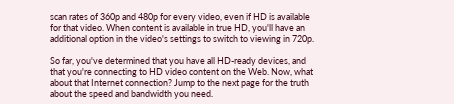scan rates of 360p and 480p for every video, even if HD is available for that video. When content is available in true HD, you'll have an additional option in the video's settings to switch to viewing in 720p.

So far, you've determined that you have all HD-ready devices, and that you're connecting to HD video content on the Web. Now, what about that Internet connection? Jump to the next page for the truth about the speed and bandwidth you need.